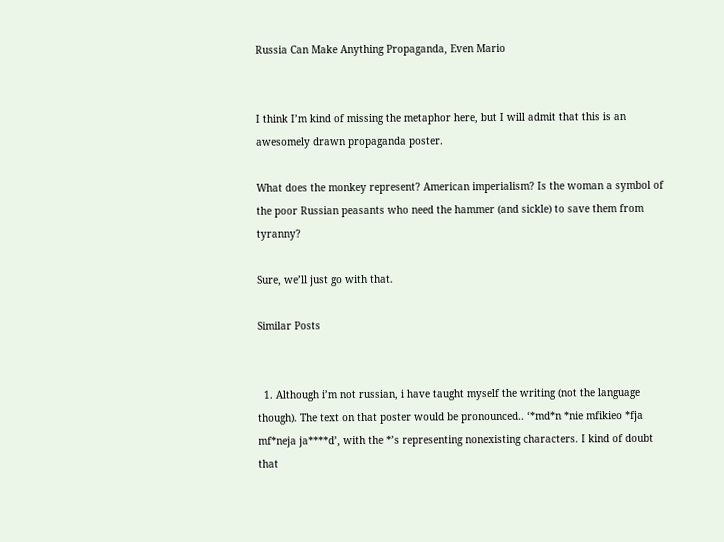Russia Can Make Anything Propaganda, Even Mario


I think I’m kind of missing the metaphor here, but I will admit that this is an awesomely drawn propaganda poster.

What does the monkey represent? American imperialism? Is the woman a symbol of the poor Russian peasants who need the hammer (and sickle) to save them from tyranny?

Sure, we’ll just go with that.

Similar Posts


  1. Although i’m not russian, i have taught myself the writing (not the language though). The text on that poster would be pronounced.. ‘*md*n *nie mfikieo *fja mf*neja ja****d’, with the *’s representing nonexisting characters. I kind of doubt that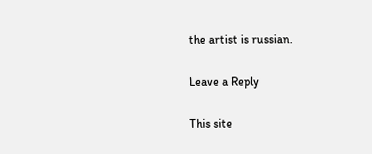the artist is russian.

Leave a Reply

This site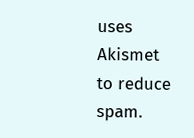uses Akismet to reduce spam.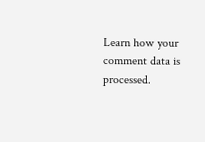Learn how your comment data is processed.